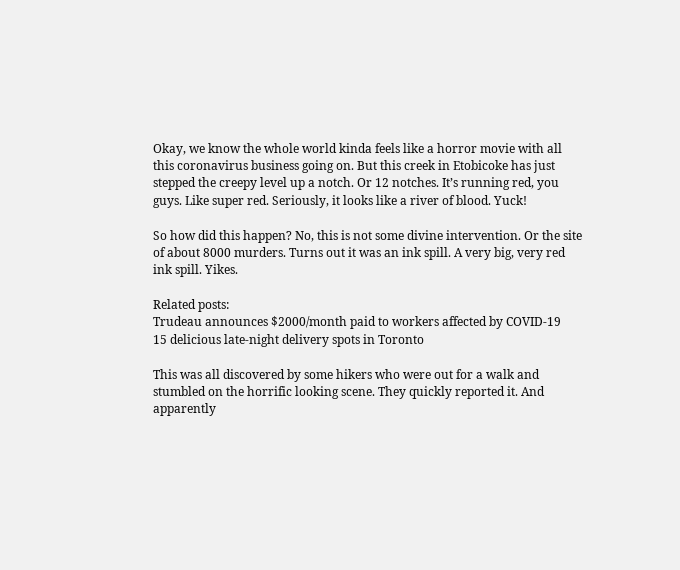Okay, we know the whole world kinda feels like a horror movie with all this coronavirus business going on. But this creek in Etobicoke has just stepped the creepy level up a notch. Or 12 notches. It’s running red, you guys. Like super red. Seriously, it looks like a river of blood. Yuck!

So how did this happen? No, this is not some divine intervention. Or the site of about 8000 murders. Turns out it was an ink spill. A very big, very red ink spill. Yikes.

Related posts:
Trudeau announces $2000/month paid to workers affected by COVID-19
15 delicious late-night delivery spots in Toronto

This was all discovered by some hikers who were out for a walk and stumbled on the horrific looking scene. They quickly reported it. And apparently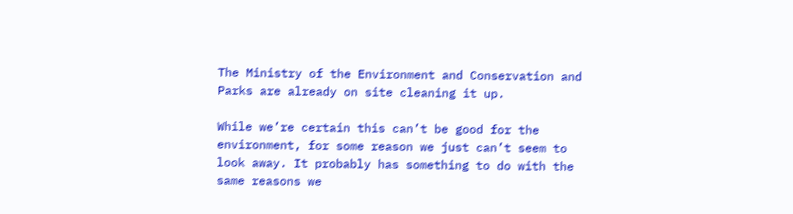The Ministry of the Environment and Conservation and Parks are already on site cleaning it up.

While we’re certain this can’t be good for the environment, for some reason we just can’t seem to look away. It probably has something to do with the same reasons we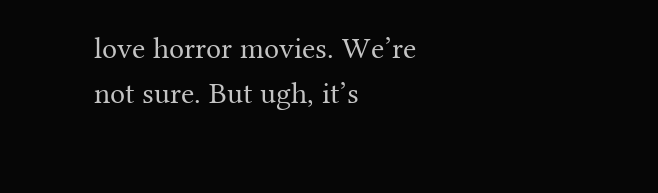love horror movies. We’re not sure. But ugh, it’s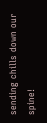sending chills down our spine!